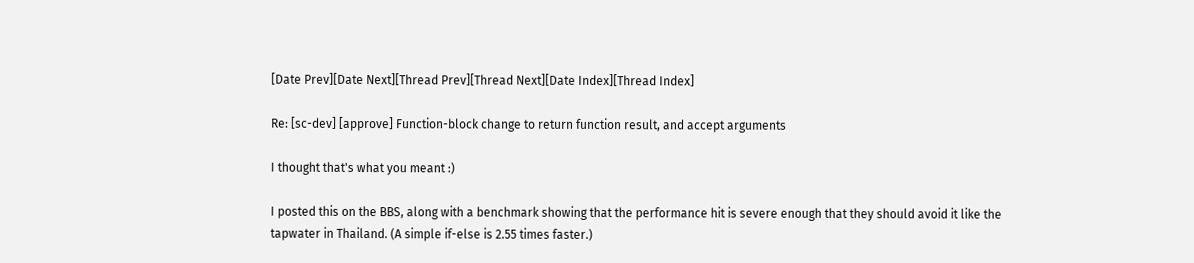[Date Prev][Date Next][Thread Prev][Thread Next][Date Index][Thread Index]

Re: [sc-dev] [approve] Function-block change to return function result, and accept arguments

I thought that's what you meant :)

I posted this on the BBS, along with a benchmark showing that the performance hit is severe enough that they should avoid it like the tapwater in Thailand. (A simple if-else is 2.55 times faster.)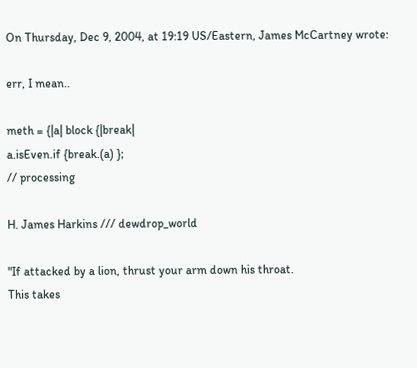On Thursday, Dec 9, 2004, at 19:19 US/Eastern, James McCartney wrote:

err, I mean..

meth = {|a| block {|break|
a.isEven.if {break.(a) };
// processing

H. James Harkins /// dewdrop_world

"If attacked by a lion, thrust your arm down his throat.
This takes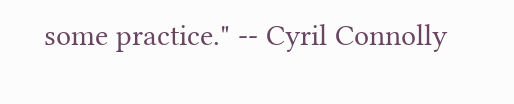some practice." -- Cyril Connolly